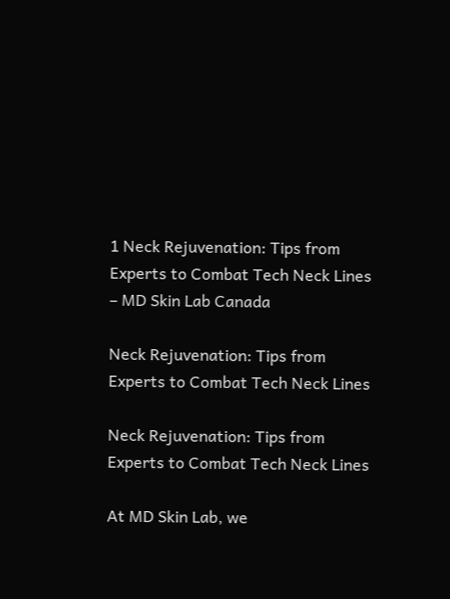1 Neck Rejuvenation: Tips from Experts to Combat Tech Neck Lines – MD Skin Lab Canada

Neck Rejuvenation: Tips from Experts to Combat Tech Neck Lines

Neck Rejuvenation: Tips from Experts to Combat Tech Neck Lines

At MD Skin Lab, we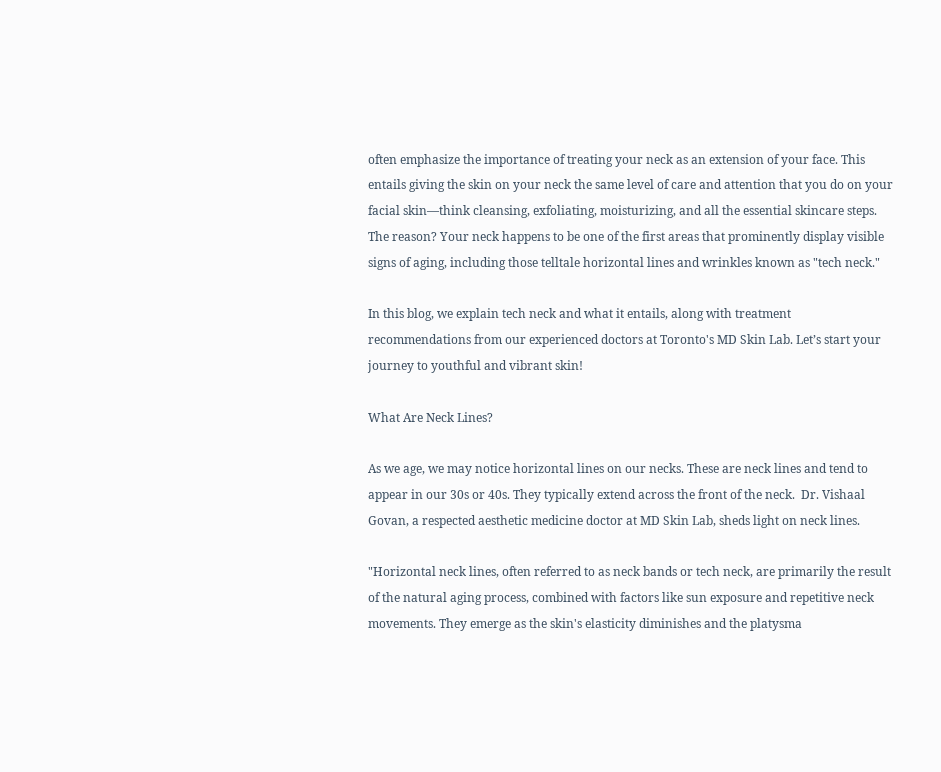often emphasize the importance of treating your neck as an extension of your face. This entails giving the skin on your neck the same level of care and attention that you do on your facial skin—think cleansing, exfoliating, moisturizing, and all the essential skincare steps. The reason? Your neck happens to be one of the first areas that prominently display visible signs of aging, including those telltale horizontal lines and wrinkles known as "tech neck."

In this blog, we explain tech neck and what it entails, along with treatment recommendations from our experienced doctors at Toronto's MD Skin Lab. Let’s start your journey to youthful and vibrant skin!

What Are Neck Lines?

As we age, we may notice horizontal lines on our necks. These are neck lines and tend to appear in our 30s or 40s. They typically extend across the front of the neck.  Dr. Vishaal Govan, a respected aesthetic medicine doctor at MD Skin Lab, sheds light on neck lines.

"Horizontal neck lines, often referred to as neck bands or tech neck, are primarily the result of the natural aging process, combined with factors like sun exposure and repetitive neck movements. They emerge as the skin's elasticity diminishes and the platysma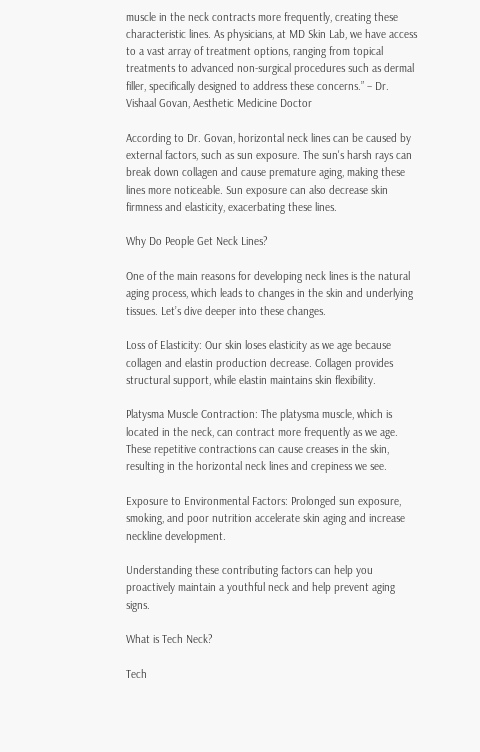muscle in the neck contracts more frequently, creating these characteristic lines. As physicians, at MD Skin Lab, we have access to a vast array of treatment options, ranging from topical treatments to advanced non-surgical procedures such as dermal filler, specifically designed to address these concerns.” – Dr. Vishaal Govan, Aesthetic Medicine Doctor

According to Dr. Govan, horizontal neck lines can be caused by external factors, such as sun exposure. The sun's harsh rays can break down collagen and cause premature aging, making these lines more noticeable. Sun exposure can also decrease skin firmness and elasticity, exacerbating these lines.

Why Do People Get Neck Lines?

One of the main reasons for developing neck lines is the natural aging process, which leads to changes in the skin and underlying tissues. Let’s dive deeper into these changes.

Loss of Elasticity: Our skin loses elasticity as we age because collagen and elastin production decrease. Collagen provides structural support, while elastin maintains skin flexibility.

Platysma Muscle Contraction: The platysma muscle, which is located in the neck, can contract more frequently as we age. These repetitive contractions can cause creases in the skin, resulting in the horizontal neck lines and crepiness we see.

Exposure to Environmental Factors: Prolonged sun exposure, smoking, and poor nutrition accelerate skin aging and increase neckline development.

Understanding these contributing factors can help you proactively maintain a youthful neck and help prevent aging signs.

What is Tech Neck?

Tech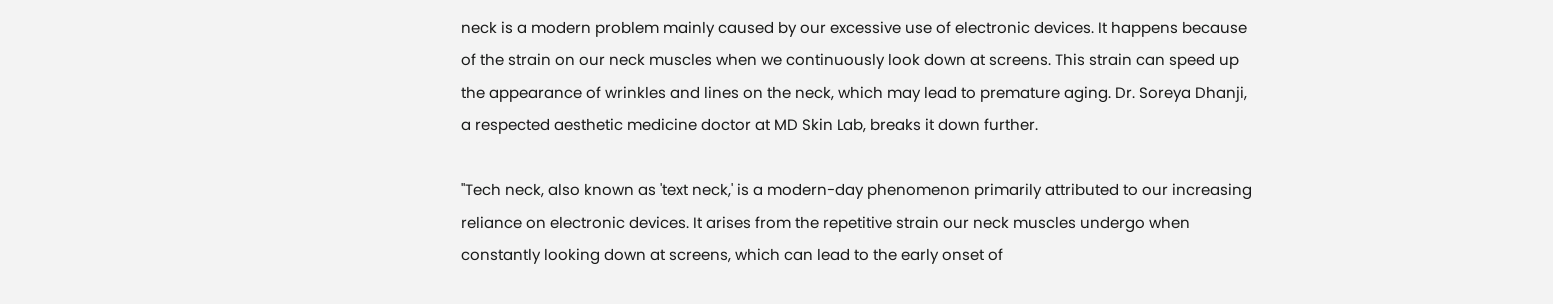neck is a modern problem mainly caused by our excessive use of electronic devices. It happens because of the strain on our neck muscles when we continuously look down at screens. This strain can speed up the appearance of wrinkles and lines on the neck, which may lead to premature aging. Dr. Soreya Dhanji, a respected aesthetic medicine doctor at MD Skin Lab, breaks it down further.

"Tech neck, also known as 'text neck,' is a modern-day phenomenon primarily attributed to our increasing reliance on electronic devices. It arises from the repetitive strain our neck muscles undergo when constantly looking down at screens, which can lead to the early onset of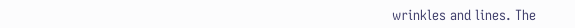wrinkles and lines. The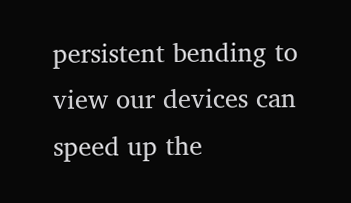persistent bending to view our devices can speed up the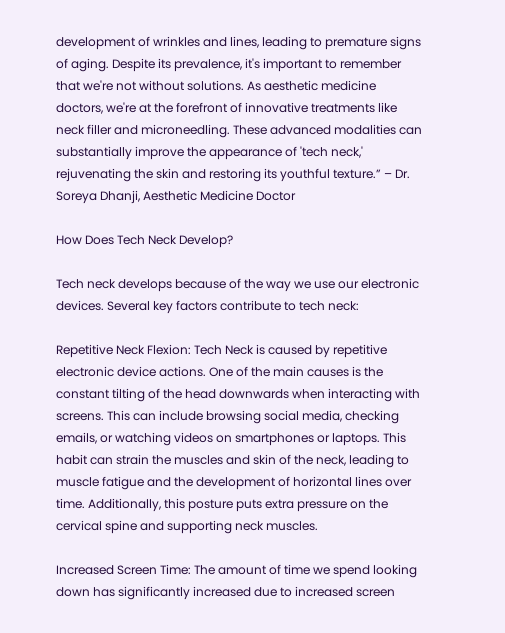development of wrinkles and lines, leading to premature signs of aging. Despite its prevalence, it's important to remember that we're not without solutions. As aesthetic medicine doctors, we're at the forefront of innovative treatments like neck filler and microneedling. These advanced modalities can substantially improve the appearance of 'tech neck,' rejuvenating the skin and restoring its youthful texture.” – Dr. Soreya Dhanji, Aesthetic Medicine Doctor

How Does Tech Neck Develop?

Tech neck develops because of the way we use our electronic devices. Several key factors contribute to tech neck:

Repetitive Neck Flexion: Tech Neck is caused by repetitive electronic device actions. One of the main causes is the constant tilting of the head downwards when interacting with screens. This can include browsing social media, checking emails, or watching videos on smartphones or laptops. This habit can strain the muscles and skin of the neck, leading to muscle fatigue and the development of horizontal lines over time. Additionally, this posture puts extra pressure on the cervical spine and supporting neck muscles.

Increased Screen Time: The amount of time we spend looking down has significantly increased due to increased screen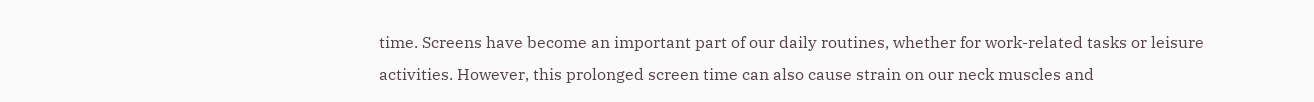time. Screens have become an important part of our daily routines, whether for work-related tasks or leisure activities. However, this prolonged screen time can also cause strain on our neck muscles and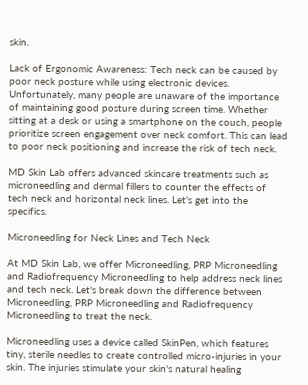skin.

Lack of Ergonomic Awareness: Tech neck can be caused by poor neck posture while using electronic devices. Unfortunately, many people are unaware of the importance of maintaining good posture during screen time. Whether sitting at a desk or using a smartphone on the couch, people prioritize screen engagement over neck comfort. This can lead to poor neck positioning and increase the risk of tech neck.

MD Skin Lab offers advanced skincare treatments such as microneedling and dermal fillers to counter the effects of tech neck and horizontal neck lines. Let’s get into the specifics.

Microneedling for Neck Lines and Tech Neck

At MD Skin Lab, we offer Microneedling, PRP Microneedling and Radiofrequency Microneedling to help address neck lines and tech neck. Let's break down the difference between Microneedling, PRP Microneedling and Radiofrequency Microneedling to treat the neck.

Microneedling uses a device called SkinPen, which features tiny, sterile needles to create controlled micro-injuries in your skin. The injuries stimulate your skin's natural healing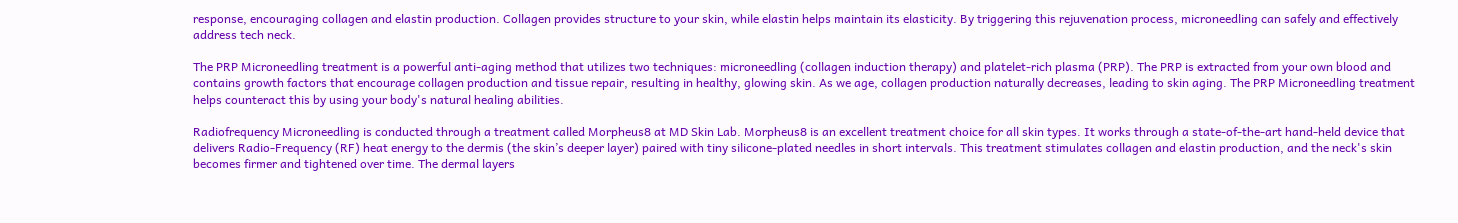response, encouraging collagen and elastin production. Collagen provides structure to your skin, while elastin helps maintain its elasticity. By triggering this rejuvenation process, microneedling can safely and effectively address tech neck.

The PRP Microneedling treatment is a powerful anti-aging method that utilizes two techniques: microneedling (collagen induction therapy) and platelet-rich plasma (PRP). The PRP is extracted from your own blood and contains growth factors that encourage collagen production and tissue repair, resulting in healthy, glowing skin. As we age, collagen production naturally decreases, leading to skin aging. The PRP Microneedling treatment helps counteract this by using your body's natural healing abilities.

Radiofrequency Microneedling is conducted through a treatment called Morpheus8 at MD Skin Lab. Morpheus8 is an excellent treatment choice for all skin types. It works through a state-of-the-art hand-held device that delivers Radio-Frequency (RF) heat energy to the dermis (the skin’s deeper layer) paired with tiny silicone-plated needles in short intervals. This treatment stimulates collagen and elastin production, and the neck's skin becomes firmer and tightened over time. The dermal layers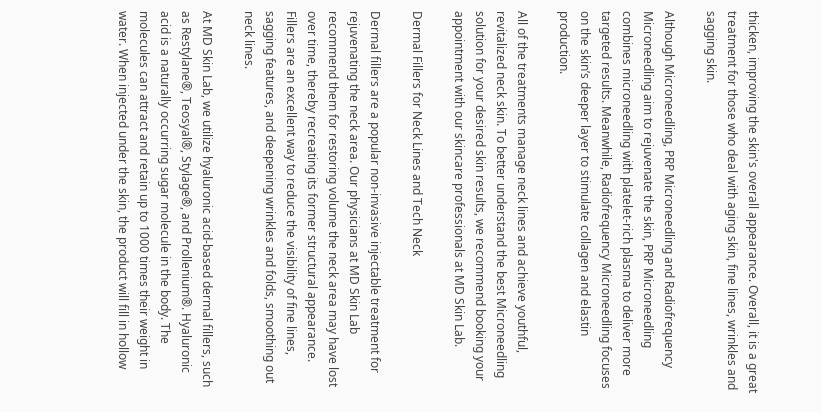thicken, improving the skin's overall appearance. Overall, it is a great treatment for those who deal with aging skin, fine lines, wrinkles and sagging skin.

Although Microneedling, PRP Microneedling and Radiofrequency Microneedling aim to rejuvenate the skin, PRP Microneedling combines microneedling with platelet-rich plasma to deliver more targeted results. Meanwhile, Radiofrequency Microneedling focuses on the skin’s deeper layer to stimulate collagen and elastin production.

All of the treatments manage neck lines and achieve youthful, revitalized neck skin. To better understand the best Microneedling solution for your desired skin results, we recommend booking your appointment with our skincare professionals at MD Skin Lab.

Dermal Fillers for Neck Lines and Tech Neck

Dermal fillers are a popular non-invasive injectable treatment for rejuvenating the neck area. Our physicians at MD Skin Lab recommend them for restoring volume the neck area may have lost over time, thereby recreating its former structural appearance. Fillers are an excellent way to reduce the visibility of fine lines, sagging features, and deepening wrinkles and folds, smoothing out neck lines.

At MD Skin Lab, we utilize hyaluronic acid-based dermal fillers, such as Restylane®, Teosyal®, Stylage®, and Prollenium®. Hyaluronic acid is a naturally occurring sugar molecule in the body. The molecules can attract and retain up to 1000 times their weight in water. When injected under the skin, the product will fill in hollow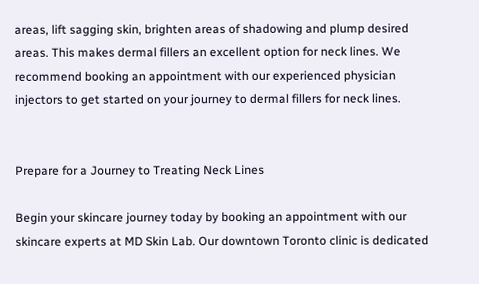areas, lift sagging skin, brighten areas of shadowing and plump desired areas. This makes dermal fillers an excellent option for neck lines. We recommend booking an appointment with our experienced physician injectors to get started on your journey to dermal fillers for neck lines.


Prepare for a Journey to Treating Neck Lines

Begin your skincare journey today by booking an appointment with our skincare experts at MD Skin Lab. Our downtown Toronto clinic is dedicated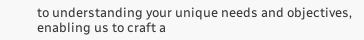to understanding your unique needs and objectives, enabling us to craft a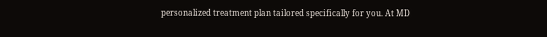personalized treatment plan tailored specifically for you. At MD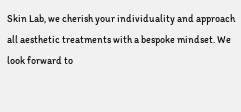Skin Lab, we cherish your individuality and approach all aesthetic treatments with a bespoke mindset. We look forward to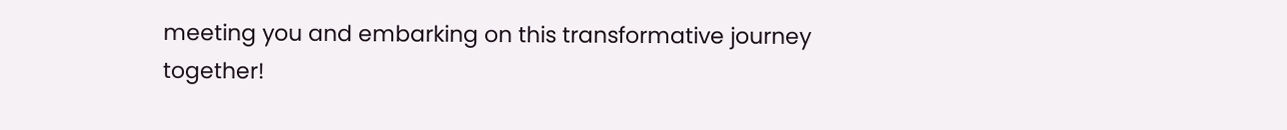meeting you and embarking on this transformative journey together!